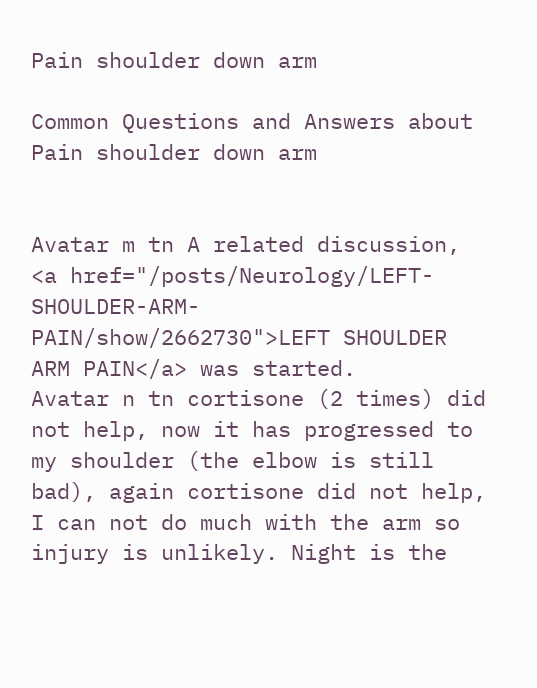Pain shoulder down arm

Common Questions and Answers about Pain shoulder down arm


Avatar m tn A related discussion, <a href="/posts/Neurology/LEFT-SHOULDER-ARM-PAIN/show/2662730">LEFT SHOULDER ARM PAIN</a> was started.
Avatar n tn cortisone (2 times) did not help, now it has progressed to my shoulder (the elbow is still bad), again cortisone did not help, I can not do much with the arm so injury is unlikely. Night is the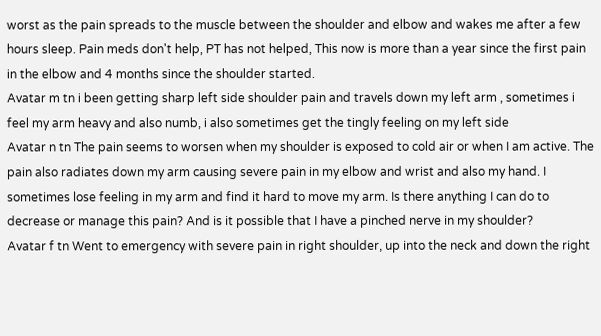worst as the pain spreads to the muscle between the shoulder and elbow and wakes me after a few hours sleep. Pain meds don't help, PT has not helped, This now is more than a year since the first pain in the elbow and 4 months since the shoulder started.
Avatar m tn i been getting sharp left side shoulder pain and travels down my left arm , sometimes i feel my arm heavy and also numb, i also sometimes get the tingly feeling on my left side
Avatar n tn The pain seems to worsen when my shoulder is exposed to cold air or when I am active. The pain also radiates down my arm causing severe pain in my elbow and wrist and also my hand. I sometimes lose feeling in my arm and find it hard to move my arm. Is there anything I can do to decrease or manage this pain? And is it possible that I have a pinched nerve in my shoulder?
Avatar f tn Went to emergency with severe pain in right shoulder, up into the neck and down the right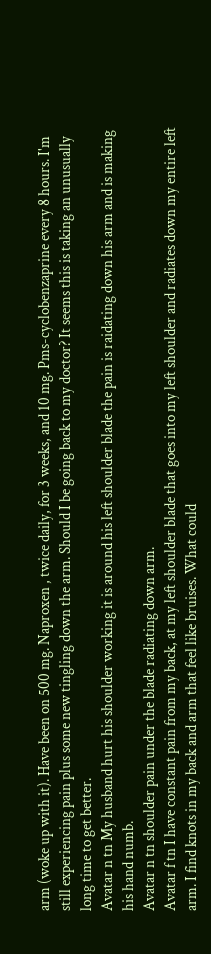arm (woke up with it). Have been on 500 mg. Naproxen , twice daily, for 3 weeks, and 10 mg. Pms-cyclobenzaprine every 8 hours. I'm still experiencing pain plus some new tingling down the arm. Should I be going back to my doctor? It seems this is taking an unusually long time to get better.
Avatar n tn My husband hurt his shoulder working it is around his left shoulder blade the pain is raidating down his arm and is making his hand numb.
Avatar n tn shoulder pain under the blade radiating down arm.
Avatar f tn I have constant pain from my back, at my left shoulder blade that goes into my left shoulder and radiates down my entire left arm. I find knots in my back and arm that feel like bruises. What could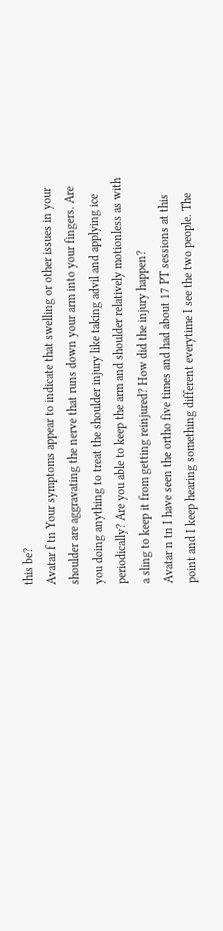this be?
Avatar f tn Your symptoms appear to indicate that swelling or other issues in your shoulder are aggravating the nerve that runs down your arm into your fingers. Are you doing anything to treat the shoulder injury like taking advil and applying ice periodically? Are you able to keep the arm and shoulder relatively motionless as with a sling to keep it from getting reinjured? How did the injury happen?
Avatar n tn I have seen the ortho five times and had about 17 PT sessions at this point and I keep hearing something different everytime I see the two people. The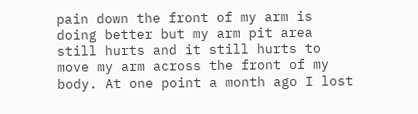pain down the front of my arm is doing better but my arm pit area still hurts and it still hurts to move my arm across the front of my body. At one point a month ago I lost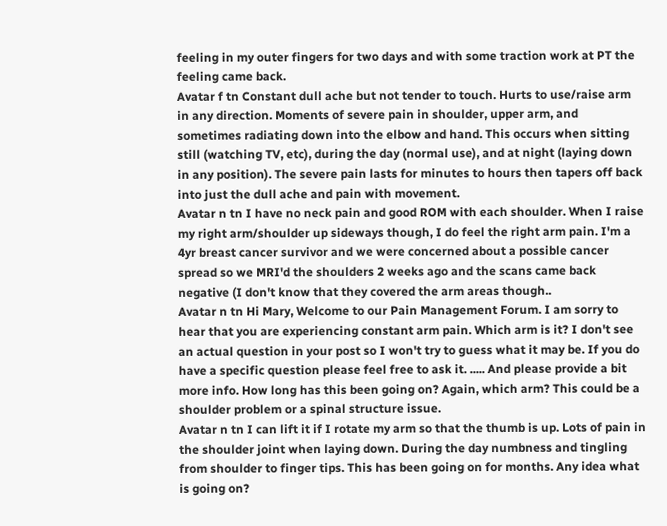feeling in my outer fingers for two days and with some traction work at PT the feeling came back.
Avatar f tn Constant dull ache but not tender to touch. Hurts to use/raise arm in any direction. Moments of severe pain in shoulder, upper arm, and sometimes radiating down into the elbow and hand. This occurs when sitting still (watching TV, etc), during the day (normal use), and at night (laying down in any position). The severe pain lasts for minutes to hours then tapers off back into just the dull ache and pain with movement.
Avatar n tn I have no neck pain and good ROM with each shoulder. When I raise my right arm/shoulder up sideways though, I do feel the right arm pain. I'm a 4yr breast cancer survivor and we were concerned about a possible cancer spread so we MRI'd the shoulders 2 weeks ago and the scans came back negative (I don't know that they covered the arm areas though..
Avatar n tn Hi Mary, Welcome to our Pain Management Forum. I am sorry to hear that you are experiencing constant arm pain. Which arm is it? I don't see an actual question in your post so I won't try to guess what it may be. If you do have a specific question please feel free to ask it. ..... And please provide a bit more info. How long has this been going on? Again, which arm? This could be a shoulder problem or a spinal structure issue.
Avatar n tn I can lift it if I rotate my arm so that the thumb is up. Lots of pain in the shoulder joint when laying down. During the day numbness and tingling from shoulder to finger tips. This has been going on for months. Any idea what is going on?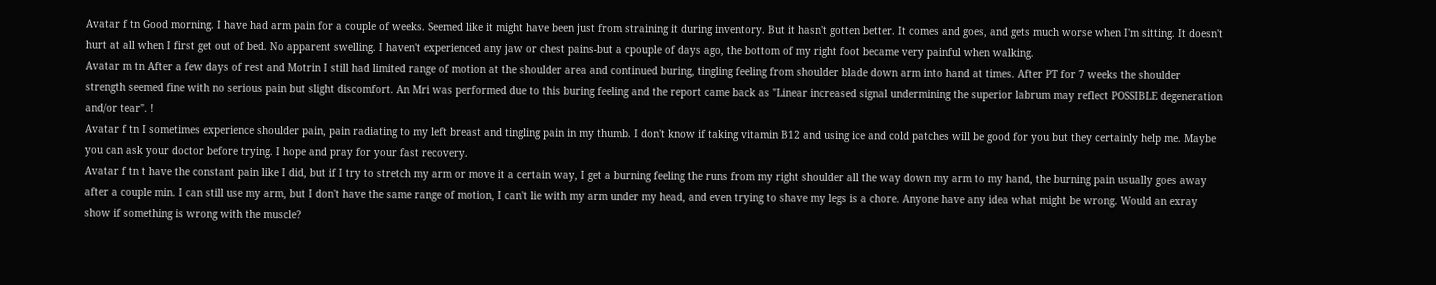Avatar f tn Good morning. I have had arm pain for a couple of weeks. Seemed like it might have been just from straining it during inventory. But it hasn't gotten better. It comes and goes, and gets much worse when I'm sitting. It doesn't hurt at all when I first get out of bed. No apparent swelling. I haven't experienced any jaw or chest pains-but a cpouple of days ago, the bottom of my right foot became very painful when walking.
Avatar m tn After a few days of rest and Motrin I still had limited range of motion at the shoulder area and continued buring, tingling feeling from shoulder blade down arm into hand at times. After PT for 7 weeks the shoulder strength seemed fine with no serious pain but slight discomfort. An Mri was performed due to this buring feeling and the report came back as "Linear increased signal undermining the superior labrum may reflect POSSIBLE degeneration and/or tear". !
Avatar f tn I sometimes experience shoulder pain, pain radiating to my left breast and tingling pain in my thumb. I don't know if taking vitamin B12 and using ice and cold patches will be good for you but they certainly help me. Maybe you can ask your doctor before trying. I hope and pray for your fast recovery.
Avatar f tn t have the constant pain like I did, but if I try to stretch my arm or move it a certain way, I get a burning feeling the runs from my right shoulder all the way down my arm to my hand, the burning pain usually goes away after a couple min. I can still use my arm, but I don't have the same range of motion, I can't lie with my arm under my head, and even trying to shave my legs is a chore. Anyone have any idea what might be wrong. Would an exray show if something is wrong with the muscle?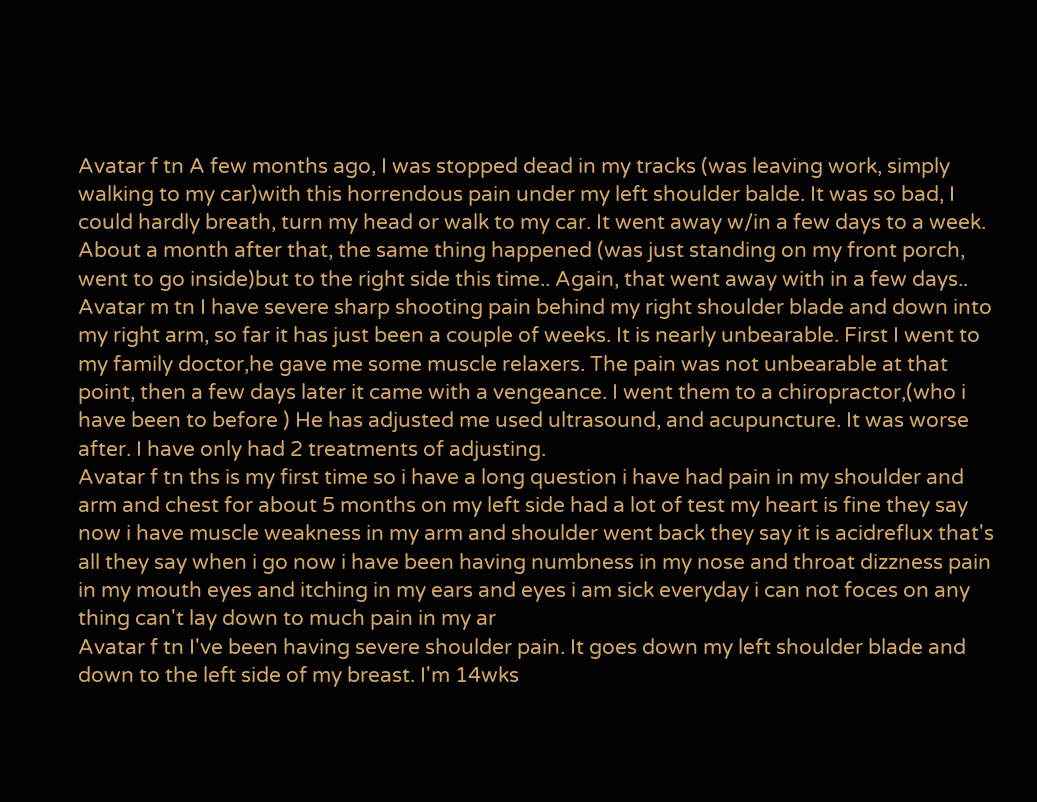Avatar f tn A few months ago, I was stopped dead in my tracks (was leaving work, simply walking to my car)with this horrendous pain under my left shoulder balde. It was so bad, I could hardly breath, turn my head or walk to my car. It went away w/in a few days to a week. About a month after that, the same thing happened (was just standing on my front porch, went to go inside)but to the right side this time.. Again, that went away with in a few days..
Avatar m tn I have severe sharp shooting pain behind my right shoulder blade and down into my right arm, so far it has just been a couple of weeks. It is nearly unbearable. First I went to my family doctor,he gave me some muscle relaxers. The pain was not unbearable at that point, then a few days later it came with a vengeance. I went them to a chiropractor,(who i have been to before ) He has adjusted me used ultrasound, and acupuncture. It was worse after. I have only had 2 treatments of adjusting.
Avatar f tn ths is my first time so i have a long question i have had pain in my shoulder and arm and chest for about 5 months on my left side had a lot of test my heart is fine they say now i have muscle weakness in my arm and shoulder went back they say it is acidreflux that's all they say when i go now i have been having numbness in my nose and throat dizzness pain in my mouth eyes and itching in my ears and eyes i am sick everyday i can not foces on any thing can't lay down to much pain in my ar
Avatar f tn I've been having severe shoulder pain. It goes down my left shoulder blade and down to the left side of my breast. I'm 14wks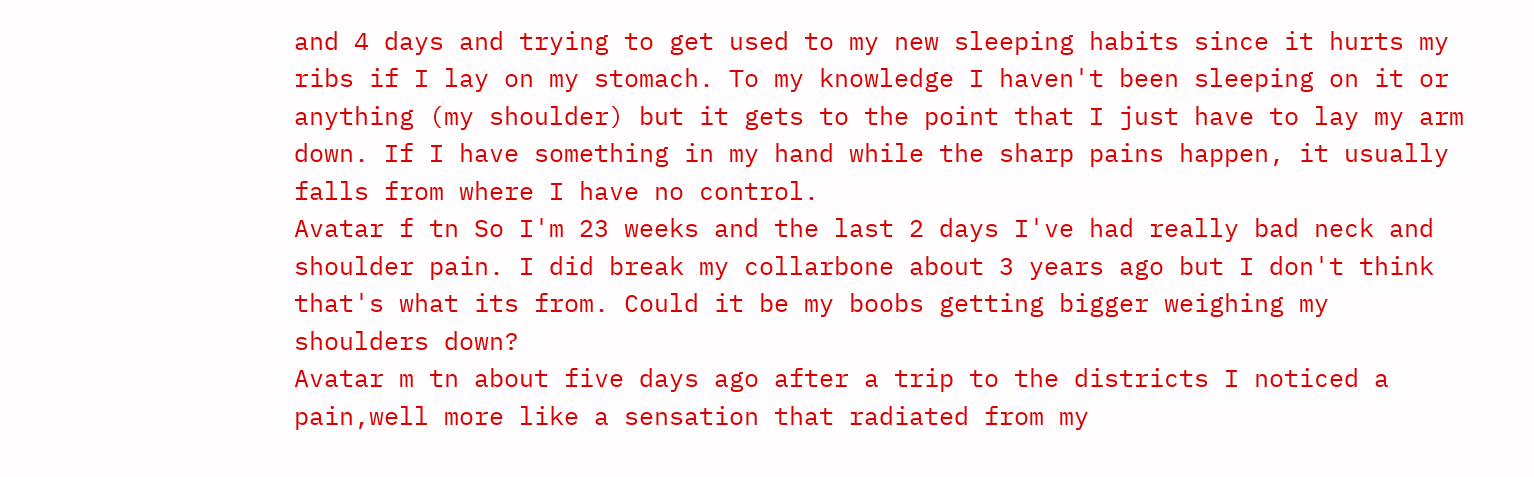and 4 days and trying to get used to my new sleeping habits since it hurts my ribs if I lay on my stomach. To my knowledge I haven't been sleeping on it or anything (my shoulder) but it gets to the point that I just have to lay my arm down. If I have something in my hand while the sharp pains happen, it usually falls from where I have no control.
Avatar f tn So I'm 23 weeks and the last 2 days I've had really bad neck and shoulder pain. I did break my collarbone about 3 years ago but I don't think that's what its from. Could it be my boobs getting bigger weighing my shoulders down?
Avatar m tn about five days ago after a trip to the districts I noticed a pain,well more like a sensation that radiated from my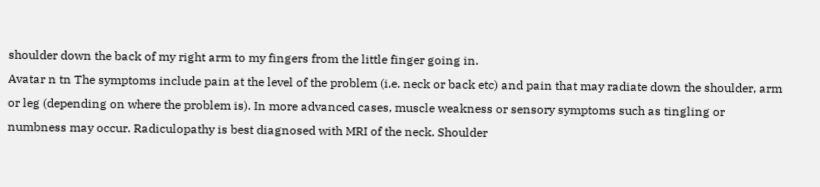shoulder down the back of my right arm to my fingers from the little finger going in.
Avatar n tn The symptoms include pain at the level of the problem (i.e. neck or back etc) and pain that may radiate down the shoulder, arm or leg (depending on where the problem is). In more advanced cases, muscle weakness or sensory symptoms such as tingling or numbness may occur. Radiculopathy is best diagnosed with MRI of the neck. Shoulder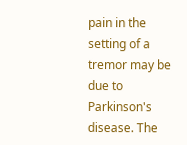pain in the setting of a tremor may be due to Parkinson's disease. The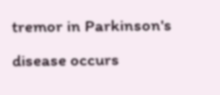tremor in Parkinson's disease occurs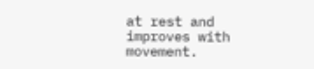at rest and improves with movement.